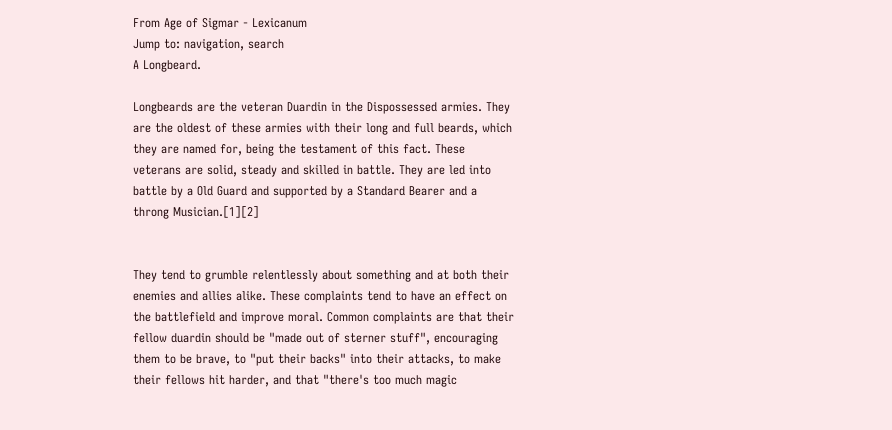From Age of Sigmar - Lexicanum
Jump to: navigation, search
A Longbeard.

Longbeards are the veteran Duardin in the Dispossessed armies. They are the oldest of these armies with their long and full beards, which they are named for, being the testament of this fact. These veterans are solid, steady and skilled in battle. They are led into battle by a Old Guard and supported by a Standard Bearer and a throng Musician.[1][2]


They tend to grumble relentlessly about something and at both their enemies and allies alike. These complaints tend to have an effect on the battlefield and improve moral. Common complaints are that their fellow duardin should be "made out of sterner stuff", encouraging them to be brave, to "put their backs" into their attacks, to make their fellows hit harder, and that "there's too much magic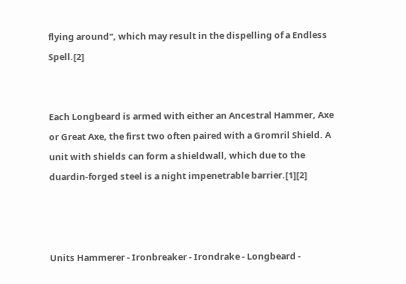flying around", which may result in the dispelling of a Endless Spell.[2]


Each Longbeard is armed with either an Ancestral Hammer, Axe or Great Axe, the first two often paired with a Gromril Shield. A unit with shields can form a shieldwall, which due to the duardin-forged steel is a night impenetrable barrier.[1][2]



Units Hammerer - Ironbreaker - Irondrake - Longbeard -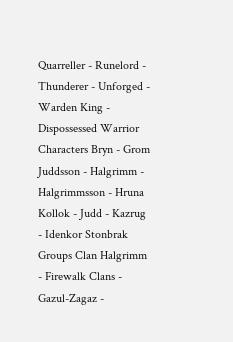Quarreller - Runelord - Thunderer - Unforged - Warden King - Dispossessed Warrior
Characters Bryn - Grom Juddsson - Halgrimm - Halgrimmsson - Hruna Kollok - Judd - Kazrug - Idenkor Stonbrak
Groups Clan Halgrimm - Firewalk Clans - Gazul-Zagaz -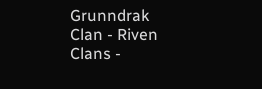Grunndrak Clan - Riven Clans -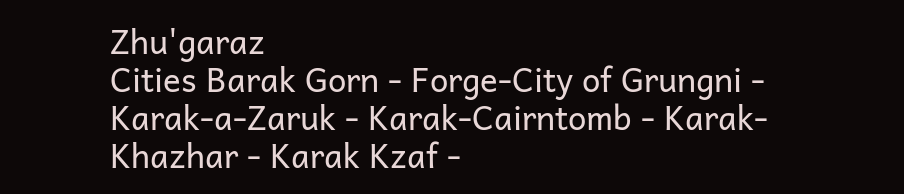Zhu'garaz
Cities Barak Gorn - Forge-City of Grungni - Karak-a-Zaruk - Karak-Cairntomb - Karak-Khazhar - Karak Kzaf -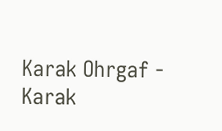Karak Ohrgaf - Karak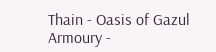Thain - Oasis of Gazul
Armoury -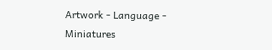Artwork - Language - Miniatures